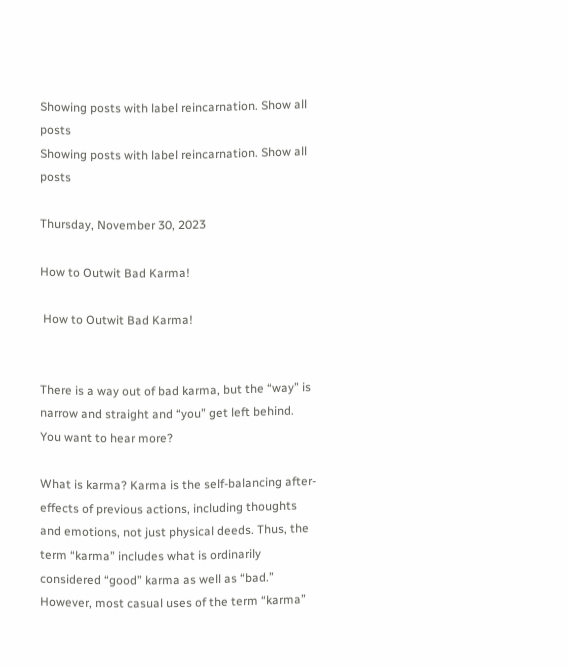Showing posts with label reincarnation. Show all posts
Showing posts with label reincarnation. Show all posts

Thursday, November 30, 2023

How to Outwit Bad Karma!

 How to Outwit Bad Karma!


There is a way out of bad karma, but the “way” is narrow and straight and “you” get left behind. You want to hear more?

What is karma? Karma is the self-balancing after-effects of previous actions, including thoughts and emotions, not just physical deeds. Thus, the term “karma” includes what is ordinarily considered “good” karma as well as “bad.” However, most casual uses of the term “karma”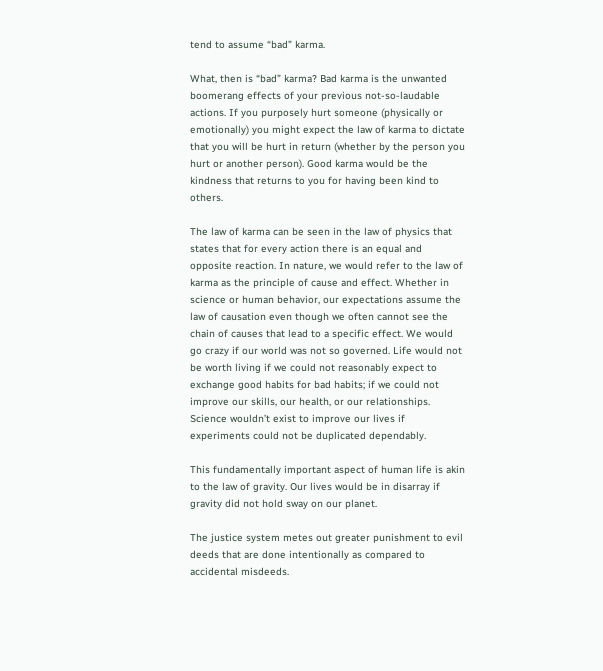tend to assume “bad” karma.

What, then is “bad” karma? Bad karma is the unwanted boomerang effects of your previous not-so-laudable actions. If you purposely hurt someone (physically or emotionally) you might expect the law of karma to dictate that you will be hurt in return (whether by the person you hurt or another person). Good karma would be the kindness that returns to you for having been kind to others.

The law of karma can be seen in the law of physics that states that for every action there is an equal and opposite reaction. In nature, we would refer to the law of karma as the principle of cause and effect. Whether in science or human behavior, our expectations assume the law of causation even though we often cannot see the chain of causes that lead to a specific effect. We would go crazy if our world was not so governed. Life would not be worth living if we could not reasonably expect to exchange good habits for bad habits; if we could not improve our skills, our health, or our relationships. Science wouldn’t exist to improve our lives if experiments could not be duplicated dependably.

This fundamentally important aspect of human life is akin to the law of gravity. Our lives would be in disarray if gravity did not hold sway on our planet.

The justice system metes out greater punishment to evil deeds that are done intentionally as compared to accidental misdeeds.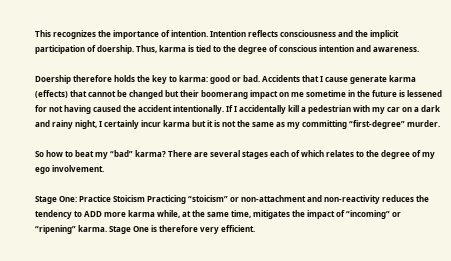This recognizes the importance of intention. Intention reflects consciousness and the implicit participation of doership. Thus, karma is tied to the degree of conscious intention and awareness.

Doership therefore holds the key to karma: good or bad. Accidents that I cause generate karma (effects) that cannot be changed but their boomerang impact on me sometime in the future is lessened for not having caused the accident intentionally. If I accidentally kill a pedestrian with my car on a dark and rainy night, I certainly incur karma but it is not the same as my committing “first-degree” murder.

So how to beat my “bad” karma? There are several stages each of which relates to the degree of my ego involvement.

Stage One: Practice Stoicism Practicing “stoicism” or non-attachment and non-reactivity reduces the tendency to ADD more karma while, at the same time, mitigates the impact of “incoming” or “ripening” karma. Stage One is therefore very efficient.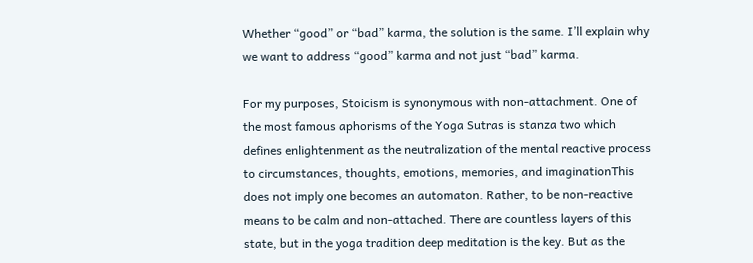Whether “good” or “bad” karma, the solution is the same. I’ll explain why we want to address “good” karma and not just “bad” karma.

For my purposes, Stoicism is synonymous with non-attachment. One of the most famous aphorisms of the Yoga Sutras is stanza two which defines enlightenment as the neutralization of the mental reactive process to circumstances, thoughts, emotions, memories, and imaginationThis does not imply one becomes an automaton. Rather, to be non-reactive means to be calm and non-attached. There are countless layers of this state, but in the yoga tradition deep meditation is the key. But as the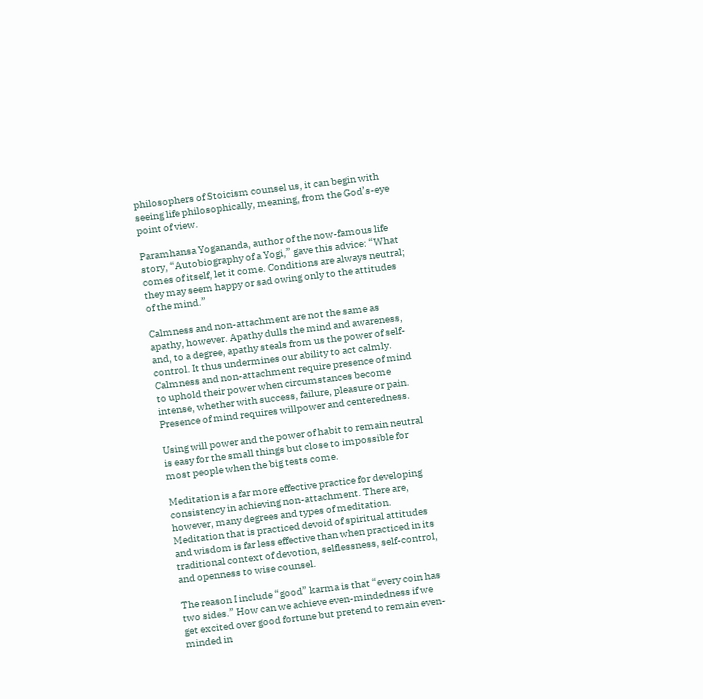philosophers of Stoicism counsel us, it can begin with seeing life philosophically, meaning, from the God’s-eye point of view.

Paramhansa Yogananda, author of the now-famous life story, “Autobiography of a Yogi,” gave this advice: “What comes of itself, let it come. Conditions are always neutral; they may seem happy or sad owing only to the attitudes of the mind.”

Calmness and non-attachment are not the same as apathy, however. Apathy dulls the mind and awareness, and, to a degree, apathy steals from us the power of self-control. It thus undermines our ability to act calmly. Calmness and non-attachment require presence of mind to uphold their power when circumstances become intense, whether with success, failure, pleasure or pain. Presence of mind requires willpower and centeredness.

Using will power and the power of habit to remain neutral is easy for the small things but close to impossible for most people when the big tests come.

Meditation is a far more effective practice for developing consistency in achieving non-attachment. There are, however, many degrees and types of meditation. Meditation that is practiced devoid of spiritual attitudes and wisdom is far less effective than when practiced in its traditional context of devotion, selflessness, self-control, and openness to wise counsel.

The reason I include “good” karma is that “every coin has two sides.” How can we achieve even-mindedness if we get excited over good fortune but pretend to remain even-minded in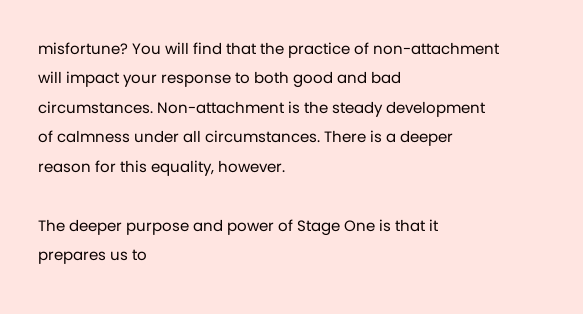misfortune? You will find that the practice of non-attachment will impact your response to both good and bad circumstances. Non-attachment is the steady development of calmness under all circumstances. There is a deeper reason for this equality, however.

The deeper purpose and power of Stage One is that it prepares us to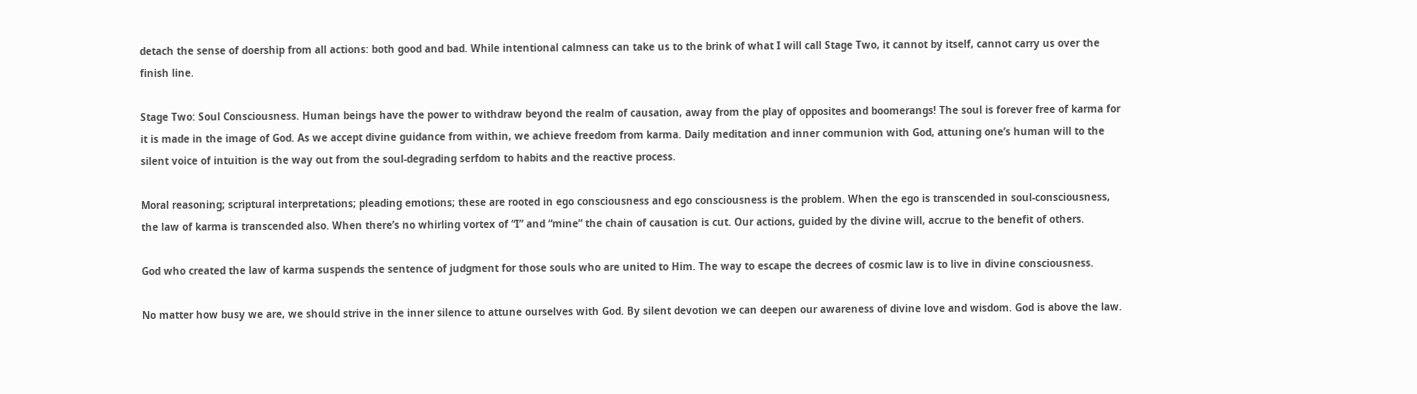detach the sense of doership from all actions: both good and bad. While intentional calmness can take us to the brink of what I will call Stage Two, it cannot by itself, cannot carry us over the finish line.

Stage Two: Soul Consciousness. Human beings have the power to withdraw beyond the realm of causation, away from the play of opposites and boomerangs! The soul is forever free of karma for it is made in the image of God. As we accept divine guidance from within, we achieve freedom from karma. Daily meditation and inner communion with God, attuning one’s human will to the silent voice of intuition is the way out from the soul-degrading serfdom to habits and the reactive process.

Moral reasoning; scriptural interpretations; pleading emotions; these are rooted in ego consciousness and ego consciousness is the problem. When the ego is transcended in soul-consciousness, the law of karma is transcended also. When there’s no whirling vortex of “I” and “mine” the chain of causation is cut. Our actions, guided by the divine will, accrue to the benefit of others.

God who created the law of karma suspends the sentence of judgment for those souls who are united to Him. The way to escape the decrees of cosmic law is to live in divine consciousness.

No matter how busy we are, we should strive in the inner silence to attune ourselves with God. By silent devotion we can deepen our awareness of divine love and wisdom. God is above the law.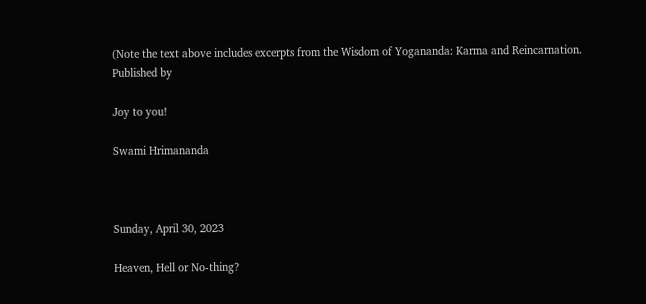(Note the text above includes excerpts from the Wisdom of Yogananda: Karma and Reincarnation. Published by

Joy to you!

Swami Hrimananda



Sunday, April 30, 2023

Heaven, Hell or No-thing?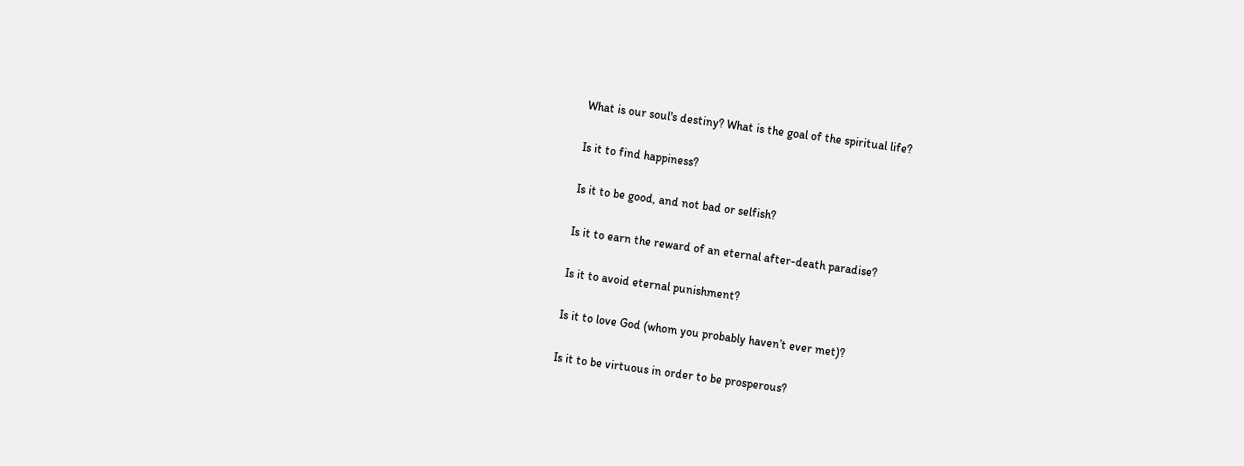What is our soul's destiny? What is the goal of the spiritual life?

Is it to find happiness?

Is it to be good, and not bad or selfish?

Is it to earn the reward of an eternal after-death paradise?

Is it to avoid eternal punishment?

Is it to love God (whom you probably haven’t ever met)?

Is it to be virtuous in order to be prosperous?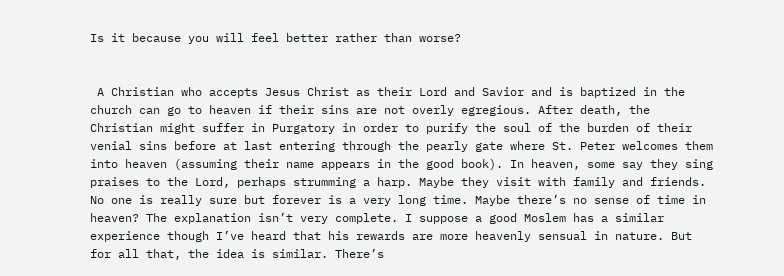Is it because you will feel better rather than worse?


 A Christian who accepts Jesus Christ as their Lord and Savior and is baptized in the church can go to heaven if their sins are not overly egregious. After death, the Christian might suffer in Purgatory in order to purify the soul of the burden of their venial sins before at last entering through the pearly gate where St. Peter welcomes them into heaven (assuming their name appears in the good book). In heaven, some say they sing praises to the Lord, perhaps strumming a harp. Maybe they visit with family and friends. No one is really sure but forever is a very long time. Maybe there’s no sense of time in heaven? The explanation isn’t very complete. I suppose a good Moslem has a similar experience though I’ve heard that his rewards are more heavenly sensual in nature. But for all that, the idea is similar. There’s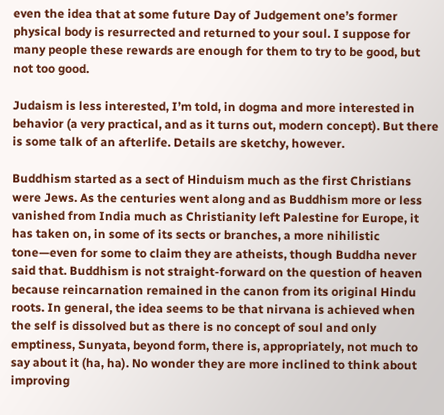even the idea that at some future Day of Judgement one’s former physical body is resurrected and returned to your soul. I suppose for many people these rewards are enough for them to try to be good, but not too good.

Judaism is less interested, I’m told, in dogma and more interested in behavior (a very practical, and as it turns out, modern concept). But there is some talk of an afterlife. Details are sketchy, however.

Buddhism started as a sect of Hinduism much as the first Christians were Jews. As the centuries went along and as Buddhism more or less vanished from India much as Christianity left Palestine for Europe, it has taken on, in some of its sects or branches, a more nihilistic tone—even for some to claim they are atheists, though Buddha never said that. Buddhism is not straight-forward on the question of heaven because reincarnation remained in the canon from its original Hindu roots. In general, the idea seems to be that nirvana is achieved when the self is dissolved but as there is no concept of soul and only emptiness, Sunyata, beyond form, there is, appropriately, not much to say about it (ha, ha). No wonder they are more inclined to think about improving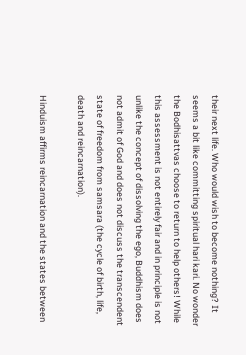their next life. Who would wish to become nothing? It seems a bit like committing spiritual hari kari. No wonder the Bodhisattvas choose to return to help others! While this assessment is not entirely fair and in principle is not unlike the concept of dissolving the ego, Buddhism does not admit of God and does not discuss the transcendent state of freedom from samsara (the cycle of birth, life, death and reincarnation).

Hinduism affirms reincarnation and the states between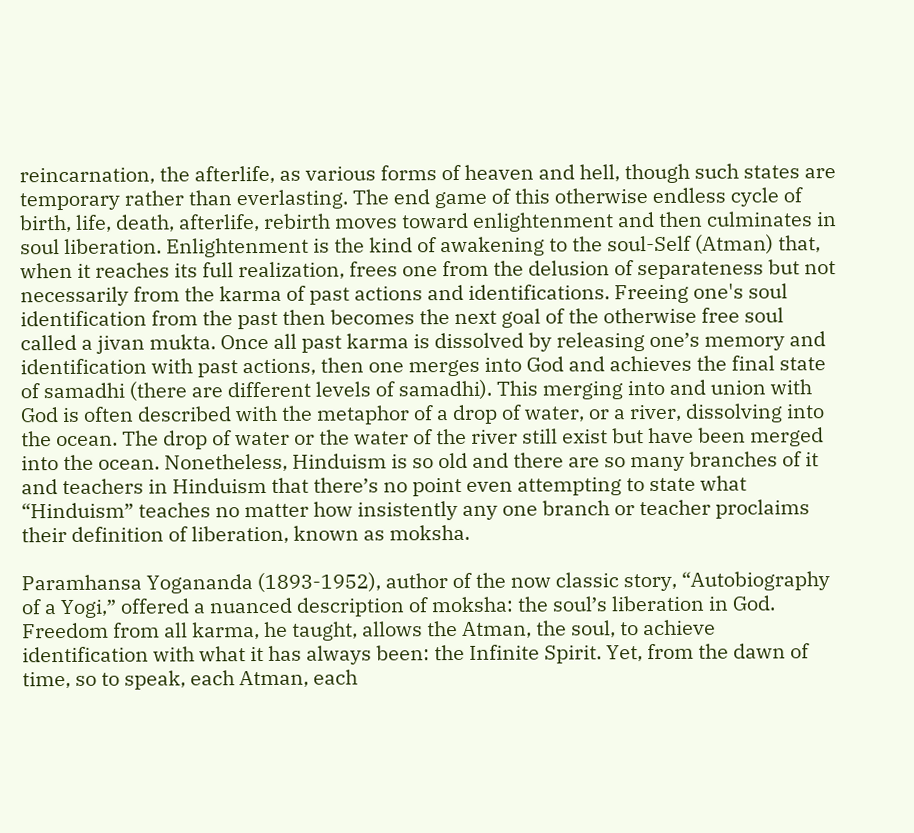reincarnation, the afterlife, as various forms of heaven and hell, though such states are temporary rather than everlasting. The end game of this otherwise endless cycle of birth, life, death, afterlife, rebirth moves toward enlightenment and then culminates in soul liberation. Enlightenment is the kind of awakening to the soul-Self (Atman) that, when it reaches its full realization, frees one from the delusion of separateness but not necessarily from the karma of past actions and identifications. Freeing one's soul identification from the past then becomes the next goal of the otherwise free soul called a jivan mukta. Once all past karma is dissolved by releasing one’s memory and identification with past actions, then one merges into God and achieves the final state of samadhi (there are different levels of samadhi). This merging into and union with God is often described with the metaphor of a drop of water, or a river, dissolving into the ocean. The drop of water or the water of the river still exist but have been merged into the ocean. Nonetheless, Hinduism is so old and there are so many branches of it and teachers in Hinduism that there’s no point even attempting to state what “Hinduism” teaches no matter how insistently any one branch or teacher proclaims their definition of liberation, known as moksha.

Paramhansa Yogananda (1893-1952), author of the now classic story, “Autobiography of a Yogi,” offered a nuanced description of moksha: the soul’s liberation in God. Freedom from all karma, he taught, allows the Atman, the soul, to achieve identification with what it has always been: the Infinite Spirit. Yet, from the dawn of time, so to speak, each Atman, each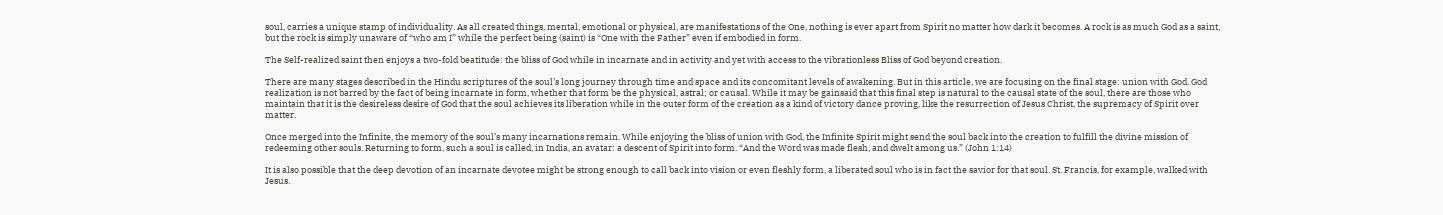soul, carries a unique stamp of individuality. As all created things, mental, emotional or physical, are manifestations of the One, nothing is ever apart from Spirit no matter how dark it becomes. A rock is as much God as a saint, but the rock is simply unaware of “who am I” while the perfect being (saint) is “One with the Father” even if embodied in form.

The Self-realized saint then enjoys a two-fold beatitude: the bliss of God while in incarnate and in activity and yet with access to the vibrationless Bliss of God beyond creation.

There are many stages described in the Hindu scriptures of the soul’s long journey through time and space and its concomitant levels of awakening. But in this article, we are focusing on the final stage: union with God. God realization is not barred by the fact of being incarnate in form, whether that form be the physical, astral; or causal. While it may be gainsaid that this final step is natural to the causal state of the soul, there are those who maintain that it is the desireless desire of God that the soul achieves its liberation while in the outer form of the creation as a kind of victory dance proving, like the resurrection of Jesus Christ, the supremacy of Spirit over matter.

Once merged into the Infinite, the memory of the soul’s many incarnations remain. While enjoying the bliss of union with God, the Infinite Spirit might send the soul back into the creation to fulfill the divine mission of redeeming other souls. Returning to form, such a soul is called, in India, an avatar: a descent of Spirit into form. “And the Word was made flesh, and dwelt among us.” (John 1:14)

It is also possible that the deep devotion of an incarnate devotee might be strong enough to call back into vision or even fleshly form, a liberated soul who is in fact the savior for that soul. St. Francis, for example, walked with Jesus.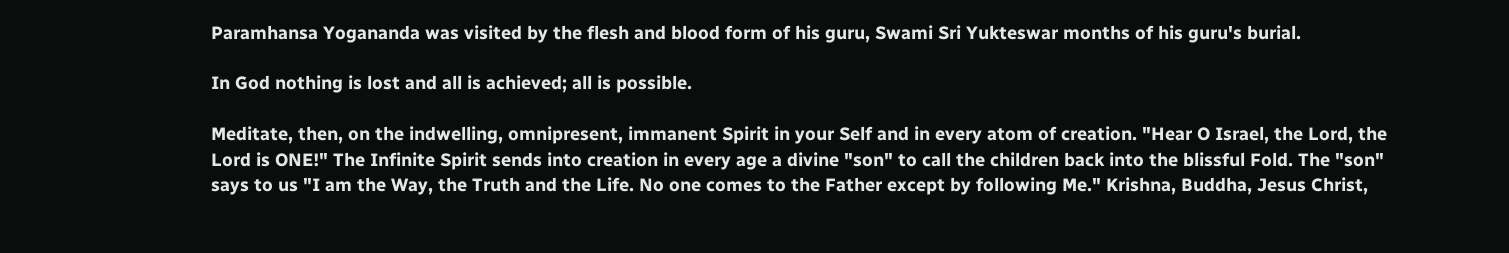Paramhansa Yogananda was visited by the flesh and blood form of his guru, Swami Sri Yukteswar months of his guru's burial.

In God nothing is lost and all is achieved; all is possible.

Meditate, then, on the indwelling, omnipresent, immanent Spirit in your Self and in every atom of creation. "Hear O Israel, the Lord, the Lord is ONE!" The Infinite Spirit sends into creation in every age a divine "son" to call the children back into the blissful Fold. The "son" says to us "I am the Way, the Truth and the Life. No one comes to the Father except by following Me." Krishna, Buddha, Jesus Christ,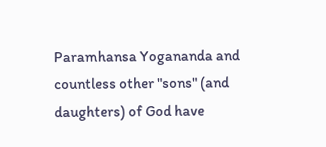Paramhansa Yogananda and countless other "sons" (and daughters) of God have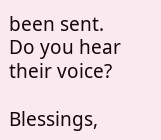been sent. Do you hear their voice?

Blessings,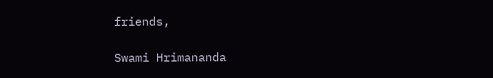friends,

Swami Hrimananda